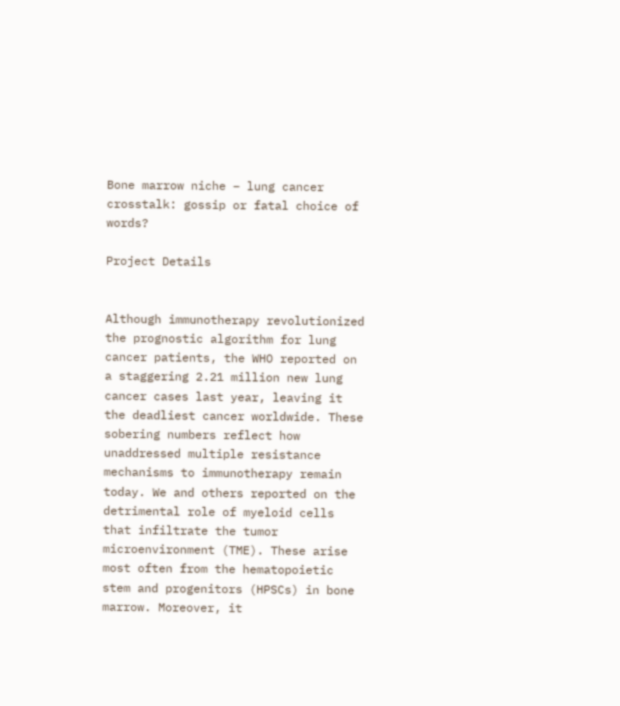Bone marrow niche – lung cancer crosstalk: gossip or fatal choice of words?

Project Details


Although immunotherapy revolutionized the prognostic algorithm for lung cancer patients, the WHO reported on a staggering 2.21 million new lung cancer cases last year, leaving it the deadliest cancer worldwide. These sobering numbers reflect how unaddressed multiple resistance mechanisms to immunotherapy remain today. We and others reported on the detrimental role of myeloid cells that infiltrate the tumor microenvironment (TME). These arise most often from the hematopoietic stem and progenitors (HPSCs) in bone marrow. Moreover, it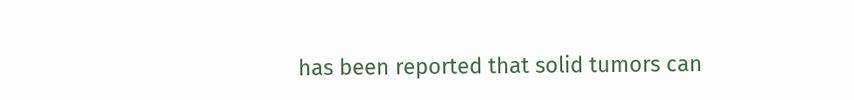has been reported that solid tumors can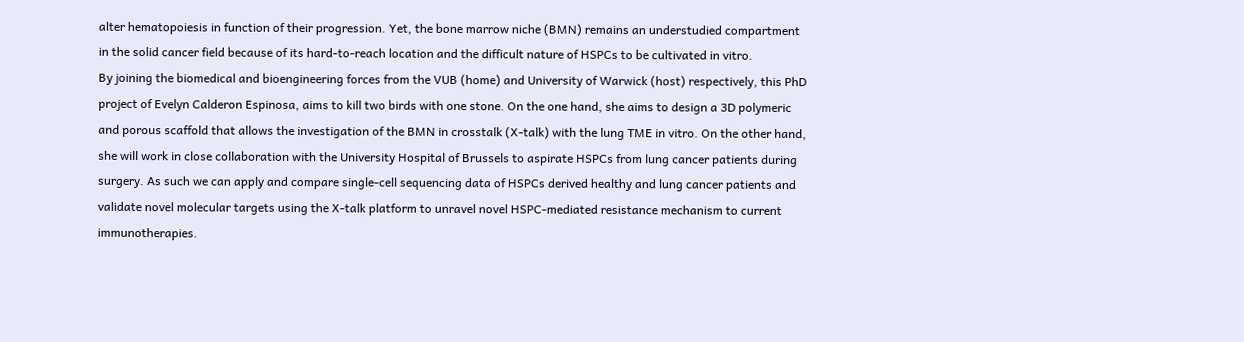alter hematopoiesis in function of their progression. Yet, the bone marrow niche (BMN) remains an understudied compartment in the solid cancer field because of its hard-to-reach location and the difficult nature of HSPCs to be cultivated in vitro.
By joining the biomedical and bioengineering forces from the VUB (home) and University of Warwick (host) respectively, this PhD project of Evelyn Calderon Espinosa, aims to kill two birds with one stone. On the one hand, she aims to design a 3D polymeric and porous scaffold that allows the investigation of the BMN in crosstalk (X-talk) with the lung TME in vitro. On the other hand, she will work in close collaboration with the University Hospital of Brussels to aspirate HSPCs from lung cancer patients during surgery. As such we can apply and compare single-cell sequencing data of HSPCs derived healthy and lung cancer patients and validate novel molecular targets using the X-talk platform to unravel novel HSPC-mediated resistance mechanism to current immunotherapies.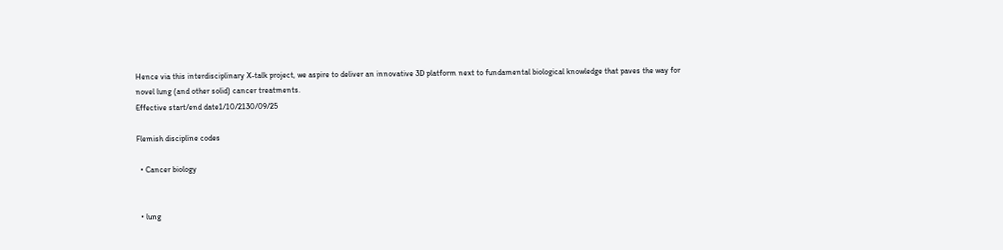Hence via this interdisciplinary X-talk project, we aspire to deliver an innovative 3D platform next to fundamental biological knowledge that paves the way for novel lung (and other solid) cancer treatments.
Effective start/end date1/10/2130/09/25

Flemish discipline codes

  • Cancer biology


  • lung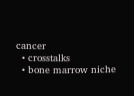cancer
  • crosstalks
  • bone marrow niche